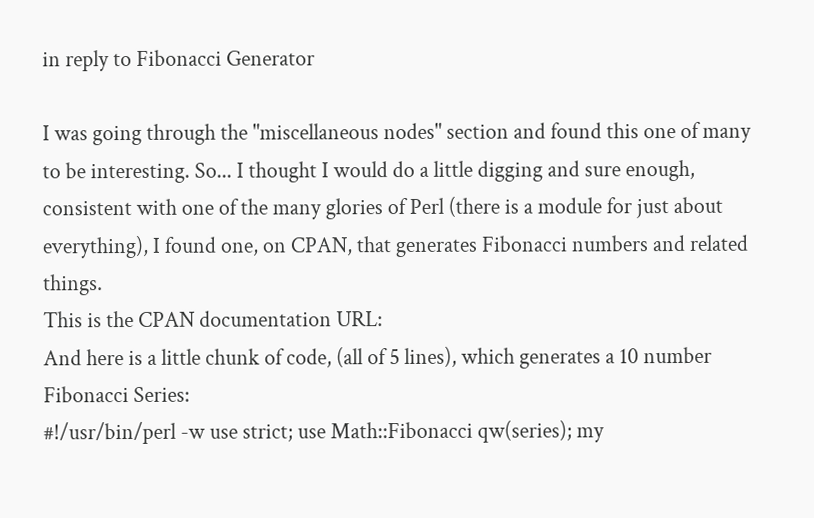in reply to Fibonacci Generator

I was going through the "miscellaneous nodes" section and found this one of many to be interesting. So... I thought I would do a little digging and sure enough, consistent with one of the many glories of Perl (there is a module for just about everything), I found one, on CPAN, that generates Fibonacci numbers and related things.
This is the CPAN documentation URL:
And here is a little chunk of code, (all of 5 lines), which generates a 10 number Fibonacci Series:
#!/usr/bin/perl -w use strict; use Math::Fibonacci qw(series); my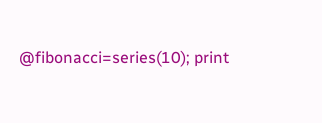@fibonacci=series(10); print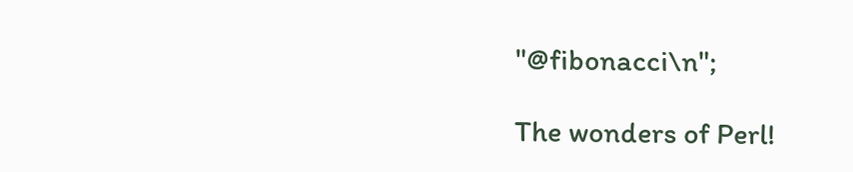"@fibonacci\n";

The wonders of Perl!